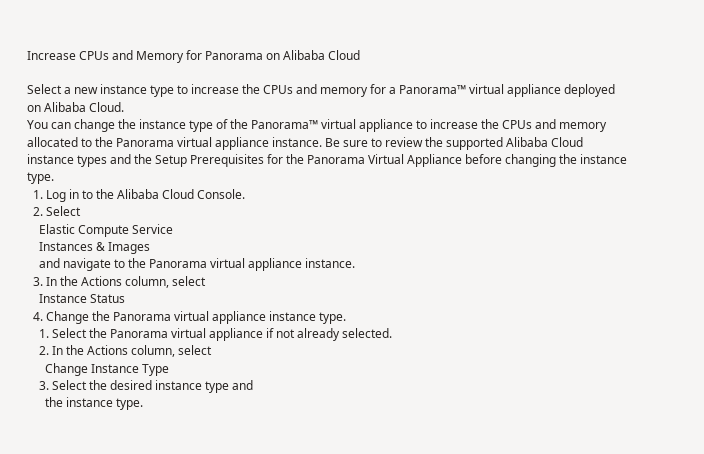Increase CPUs and Memory for Panorama on Alibaba Cloud

Select a new instance type to increase the CPUs and memory for a Panorama™ virtual appliance deployed on Alibaba Cloud.
You can change the instance type of the Panorama™ virtual appliance to increase the CPUs and memory allocated to the Panorama virtual appliance instance. Be sure to review the supported Alibaba Cloud instance types and the Setup Prerequisites for the Panorama Virtual Appliance before changing the instance type.
  1. Log in to the Alibaba Cloud Console.
  2. Select
    Elastic Compute Service
    Instances & Images
    and navigate to the Panorama virtual appliance instance.
  3. In the Actions column, select
    Instance Status
  4. Change the Panorama virtual appliance instance type.
    1. Select the Panorama virtual appliance if not already selected.
    2. In the Actions column, select
      Change Instance Type
    3. Select the desired instance type and
      the instance type.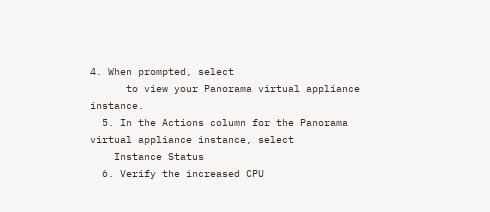4. When prompted, select
      to view your Panorama virtual appliance instance.
  5. In the Actions column for the Panorama virtual appliance instance, select
    Instance Status
  6. Verify the increased CPU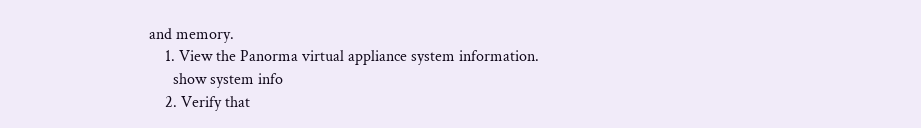and memory.
    1. View the Panorma virtual appliance system information.
      show system info
    2. Verify that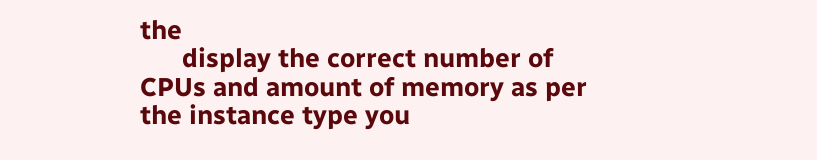the
      display the correct number of CPUs and amount of memory as per the instance type you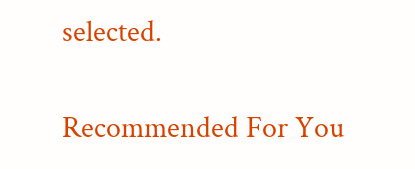selected.

Recommended For You